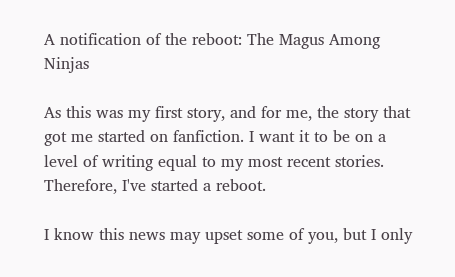A notification of the reboot: The Magus Among Ninjas

As this was my first story, and for me, the story that got me started on fanfiction. I want it to be on a level of writing equal to my most recent stories. Therefore, I've started a reboot.

I know this news may upset some of you, but I only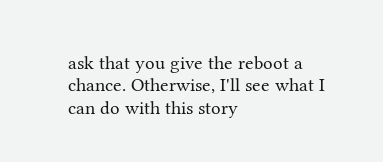ask that you give the reboot a chance. Otherwise, I'll see what I can do with this story